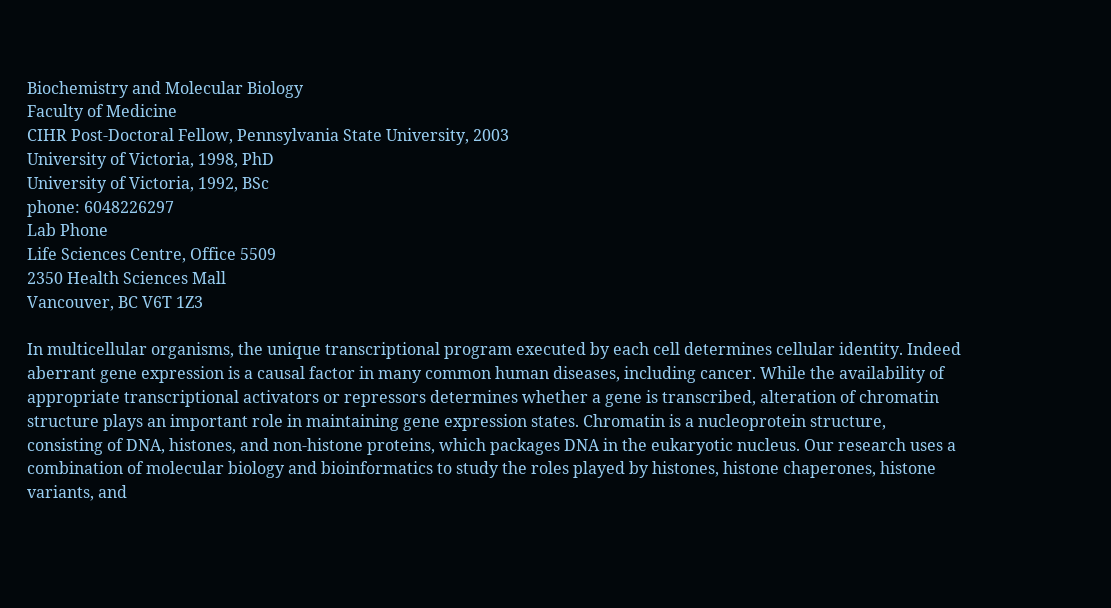Biochemistry and Molecular Biology
Faculty of Medicine
CIHR Post-Doctoral Fellow, Pennsylvania State University, 2003
University of Victoria, 1998, PhD
University of Victoria, 1992, BSc
phone: 6048226297
Lab Phone
Life Sciences Centre, Office 5509
2350 Health Sciences Mall
Vancouver, BC V6T 1Z3

In multicellular organisms, the unique transcriptional program executed by each cell determines cellular identity. Indeed aberrant gene expression is a causal factor in many common human diseases, including cancer. While the availability of appropriate transcriptional activators or repressors determines whether a gene is transcribed, alteration of chromatin structure plays an important role in maintaining gene expression states. Chromatin is a nucleoprotein structure, consisting of DNA, histones, and non-histone proteins, which packages DNA in the eukaryotic nucleus. Our research uses a combination of molecular biology and bioinformatics to study the roles played by histones, histone chaperones, histone variants, and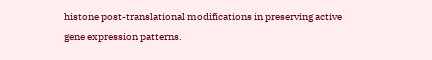histone post-translational modifications in preserving active gene expression patterns.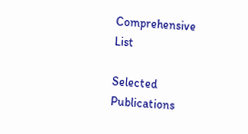Comprehensive List

Selected Publications